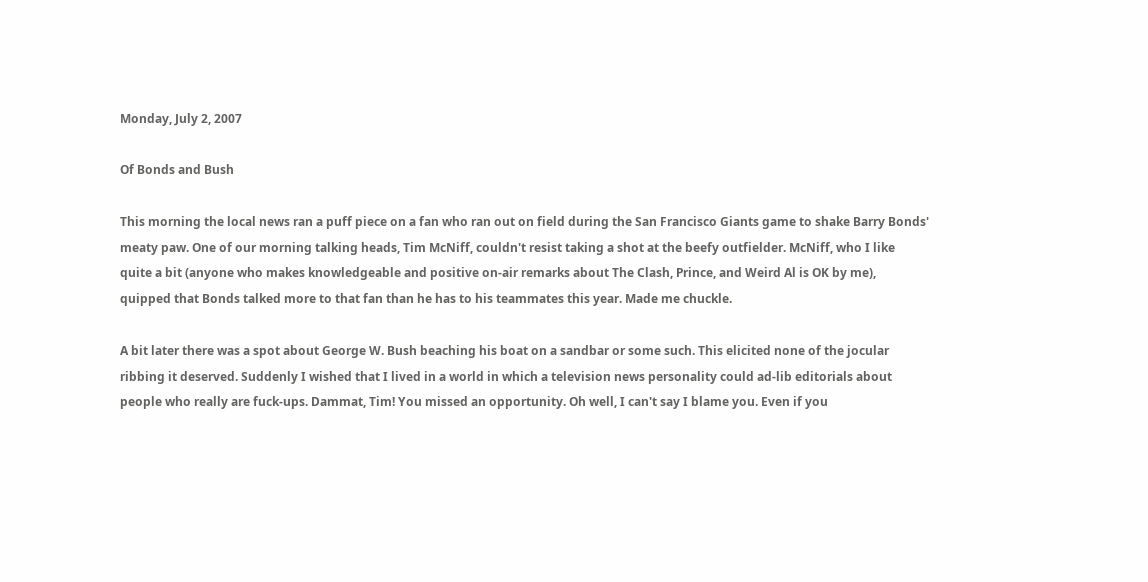Monday, July 2, 2007

Of Bonds and Bush

This morning the local news ran a puff piece on a fan who ran out on field during the San Francisco Giants game to shake Barry Bonds' meaty paw. One of our morning talking heads, Tim McNiff, couldn't resist taking a shot at the beefy outfielder. McNiff, who I like quite a bit (anyone who makes knowledgeable and positive on-air remarks about The Clash, Prince, and Weird Al is OK by me), quipped that Bonds talked more to that fan than he has to his teammates this year. Made me chuckle.

A bit later there was a spot about George W. Bush beaching his boat on a sandbar or some such. This elicited none of the jocular ribbing it deserved. Suddenly I wished that I lived in a world in which a television news personality could ad-lib editorials about people who really are fuck-ups. Dammat, Tim! You missed an opportunity. Oh well, I can't say I blame you. Even if you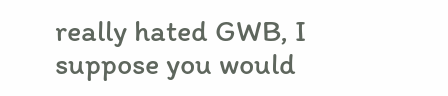really hated GWB, I suppose you would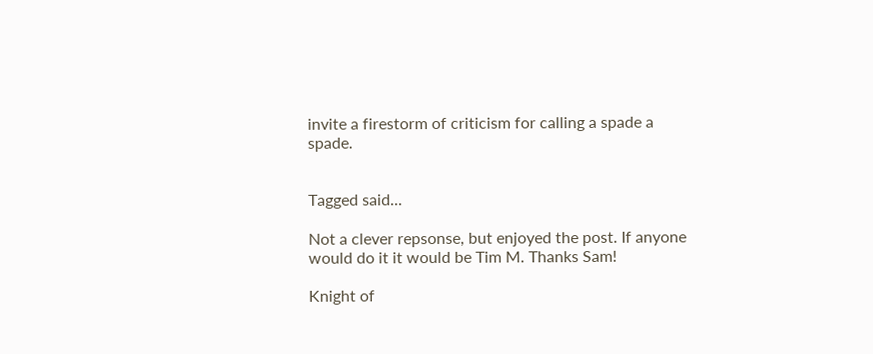invite a firestorm of criticism for calling a spade a spade.


Tagged said...

Not a clever repsonse, but enjoyed the post. If anyone would do it it would be Tim M. Thanks Sam!

Knight of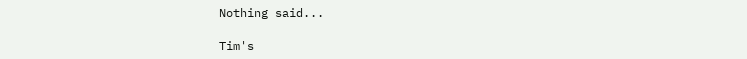Nothing said...

Tim's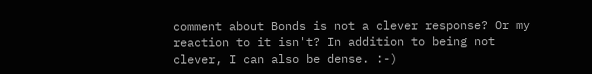comment about Bonds is not a clever response? Or my reaction to it isn't? In addition to being not clever, I can also be dense. :-)